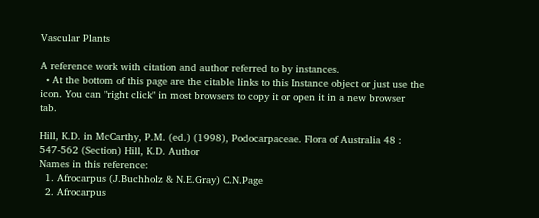Vascular Plants

A reference work with citation and author referred to by instances.
  • At the bottom of this page are the citable links to this Instance object or just use the icon. You can "right click" in most browsers to copy it or open it in a new browser tab.

Hill, K.D. in McCarthy, P.M. (ed.) (1998), Podocarpaceae. Flora of Australia 48 : 547-562 (Section) Hill, K.D. Author
Names in this reference:
  1. Afrocarpus (J.Buchholz & N.E.Gray) C.N.Page
  2. Afrocarpus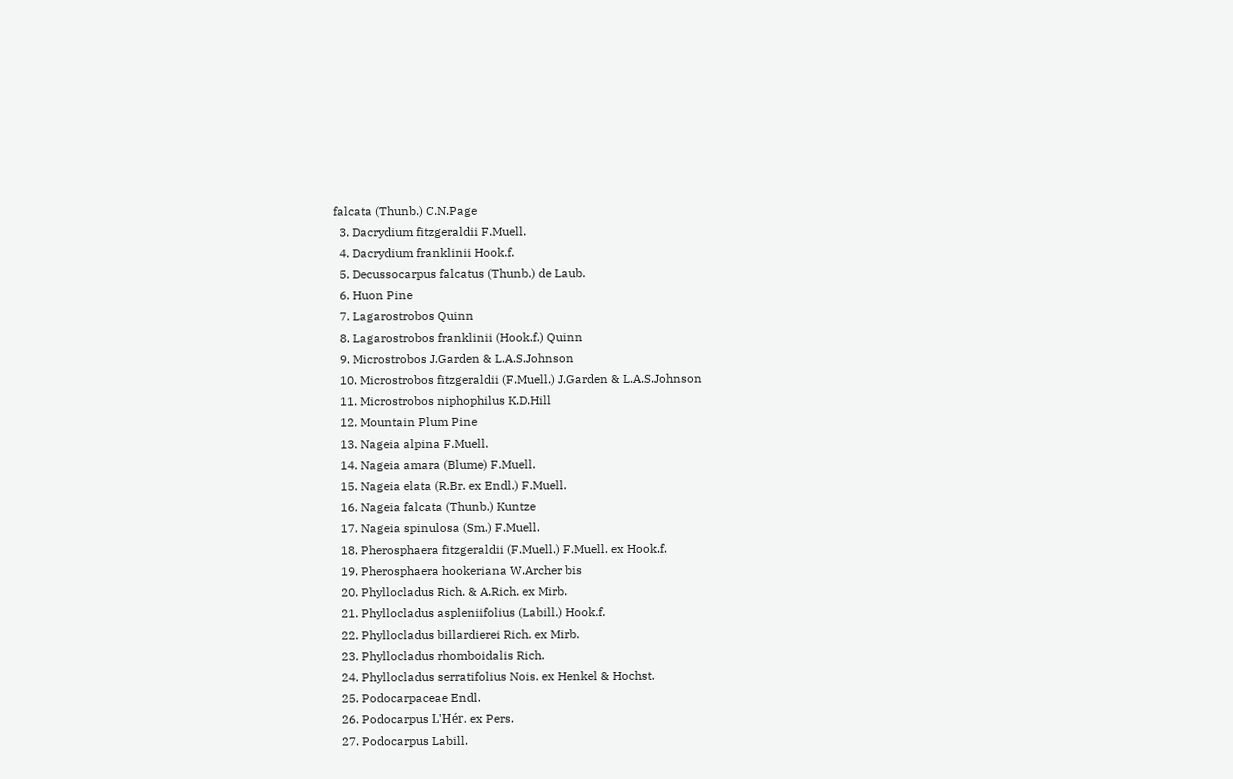falcata (Thunb.) C.N.Page
  3. Dacrydium fitzgeraldii F.Muell.
  4. Dacrydium franklinii Hook.f.
  5. Decussocarpus falcatus (Thunb.) de Laub.
  6. Huon Pine
  7. Lagarostrobos Quinn
  8. Lagarostrobos franklinii (Hook.f.) Quinn
  9. Microstrobos J.Garden & L.A.S.Johnson
  10. Microstrobos fitzgeraldii (F.Muell.) J.Garden & L.A.S.Johnson
  11. Microstrobos niphophilus K.D.Hill
  12. Mountain Plum Pine
  13. Nageia alpina F.Muell.
  14. Nageia amara (Blume) F.Muell.
  15. Nageia elata (R.Br. ex Endl.) F.Muell.
  16. Nageia falcata (Thunb.) Kuntze
  17. Nageia spinulosa (Sm.) F.Muell.
  18. Pherosphaera fitzgeraldii (F.Muell.) F.Muell. ex Hook.f.
  19. Pherosphaera hookeriana W.Archer bis
  20. Phyllocladus Rich. & A.Rich. ex Mirb.
  21. Phyllocladus aspleniifolius (Labill.) Hook.f.
  22. Phyllocladus billardierei Rich. ex Mirb.
  23. Phyllocladus rhomboidalis Rich.
  24. Phyllocladus serratifolius Nois. ex Henkel & Hochst.
  25. Podocarpaceae Endl.
  26. Podocarpus L'Hér. ex Pers.
  27. Podocarpus Labill.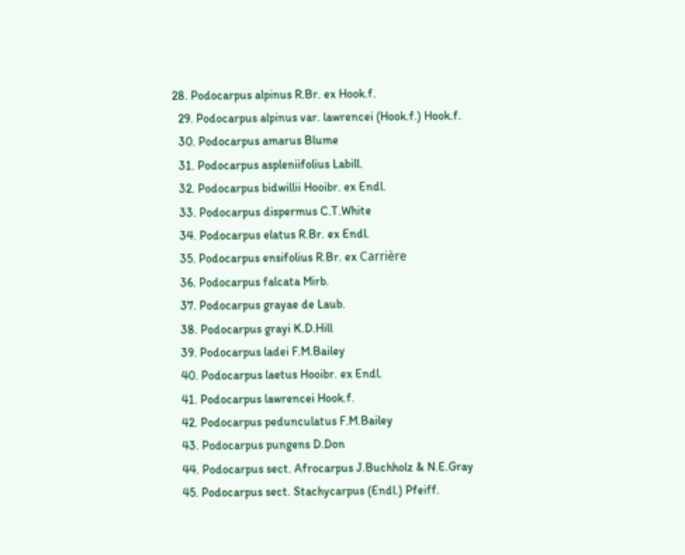28. Podocarpus alpinus R.Br. ex Hook.f.
  29. Podocarpus alpinus var. lawrencei (Hook.f.) Hook.f.
  30. Podocarpus amarus Blume
  31. Podocarpus aspleniifolius Labill.
  32. Podocarpus bidwillii Hooibr. ex Endl.
  33. Podocarpus dispermus C.T.White
  34. Podocarpus elatus R.Br. ex Endl.
  35. Podocarpus ensifolius R.Br. ex Carrière
  36. Podocarpus falcata Mirb.
  37. Podocarpus grayae de Laub.
  38. Podocarpus grayi K.D.Hill
  39. Podocarpus ladei F.M.Bailey
  40. Podocarpus laetus Hooibr. ex Endl.
  41. Podocarpus lawrencei Hook.f.
  42. Podocarpus pedunculatus F.M.Bailey
  43. Podocarpus pungens D.Don
  44. Podocarpus sect. Afrocarpus J.Buchholz & N.E.Gray
  45. Podocarpus sect. Stachycarpus (Endl.) Pfeiff.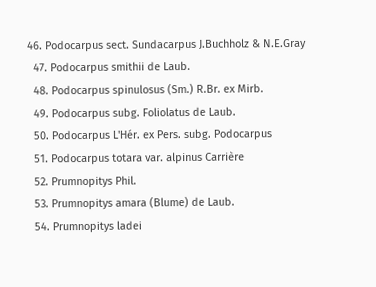46. Podocarpus sect. Sundacarpus J.Buchholz & N.E.Gray
  47. Podocarpus smithii de Laub.
  48. Podocarpus spinulosus (Sm.) R.Br. ex Mirb.
  49. Podocarpus subg. Foliolatus de Laub.
  50. Podocarpus L'Hér. ex Pers. subg. Podocarpus
  51. Podocarpus totara var. alpinus Carrière
  52. Prumnopitys Phil.
  53. Prumnopitys amara (Blume) de Laub.
  54. Prumnopitys ladei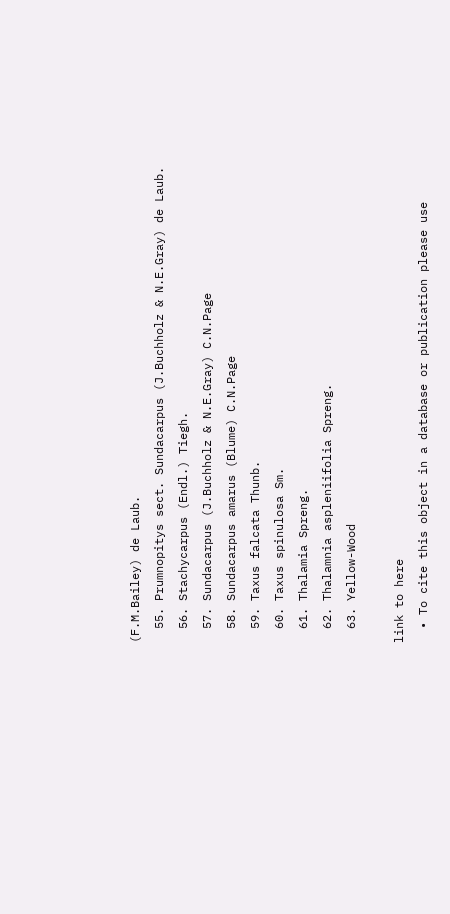(F.M.Bailey) de Laub.
  55. Prumnopitys sect. Sundacarpus (J.Buchholz & N.E.Gray) de Laub.
  56. Stachycarpus (Endl.) Tiegh.
  57. Sundacarpus (J.Buchholz & N.E.Gray) C.N.Page
  58. Sundacarpus amarus (Blume) C.N.Page
  59. Taxus falcata Thunb.
  60. Taxus spinulosa Sm.
  61. Thalamia Spreng.
  62. Thalamnia aspleniifolia Spreng.
  63. Yellow-Wood

link to here
  • To cite this object in a database or publication please use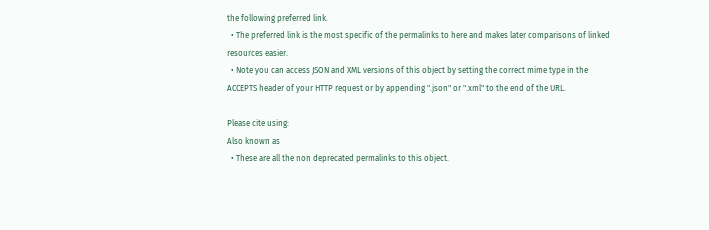the following preferred link.
  • The preferred link is the most specific of the permalinks to here and makes later comparisons of linked resources easier.
  • Note you can access JSON and XML versions of this object by setting the correct mime type in the ACCEPTS header of your HTTP request or by appending ".json" or ".xml" to the end of the URL.

Please cite using:
Also known as
  • These are all the non deprecated permalinks to this object.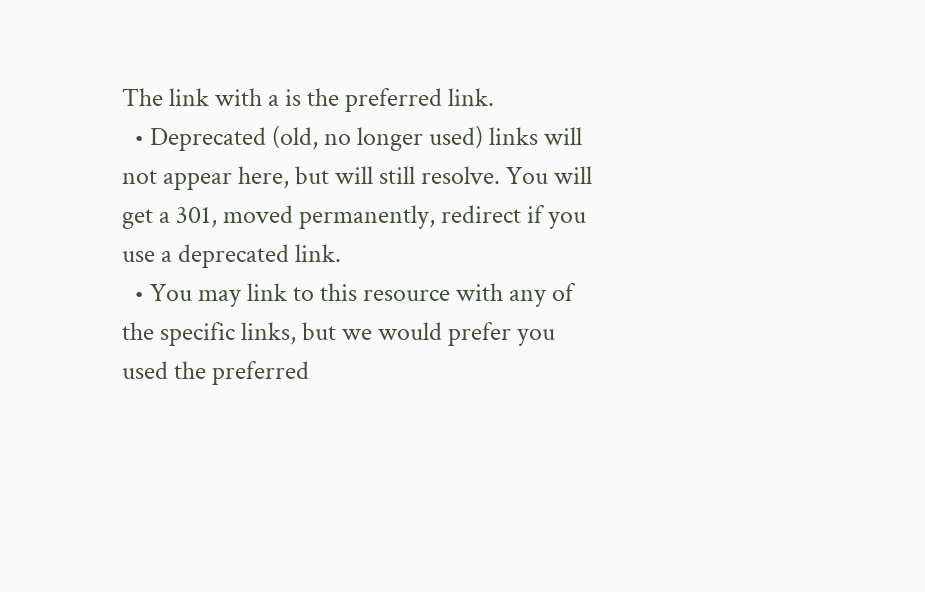The link with a is the preferred link.
  • Deprecated (old, no longer used) links will not appear here, but will still resolve. You will get a 301, moved permanently, redirect if you use a deprecated link.
  • You may link to this resource with any of the specific links, but we would prefer you used the preferred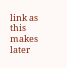link as this makes later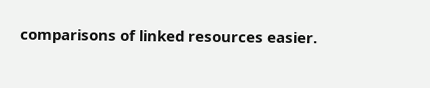comparisons of linked resources easier.